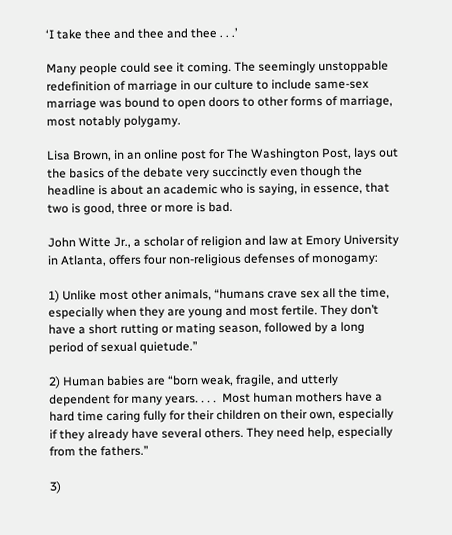‘I take thee and thee and thee . . .’

Many people could see it coming. The seemingly unstoppable redefinition of marriage in our culture to include same-sex marriage was bound to open doors to other forms of marriage, most notably polygamy.

Lisa Brown, in an online post for The Washington Post, lays out the basics of the debate very succinctly even though the headline is about an academic who is saying, in essence, that two is good, three or more is bad.

John Witte Jr., a scholar of religion and law at Emory University in Atlanta, offers four non-religious defenses of monogamy:

1) Unlike most other animals, “humans crave sex all the time, especially when they are young and most fertile. They don’t have a short rutting or mating season, followed by a long period of sexual quietude.”

2) Human babies are “born weak, fragile, and utterly dependent for many years. . . .  Most human mothers have a hard time caring fully for their children on their own, especially if they already have several others. They need help, especially from the fathers.”

3)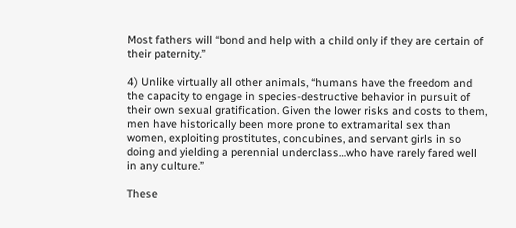Most fathers will “bond and help with a child only if they are certain of their paternity.”

4) Unlike virtually all other animals, “humans have the freedom and the capacity to engage in species-destructive behavior in pursuit of their own sexual gratification. Given the lower risks and costs to them, men have historically been more prone to extramarital sex than women, exploiting prostitutes, concubines, and servant girls in so doing and yielding a perennial underclass…who have rarely fared well in any culture.”

These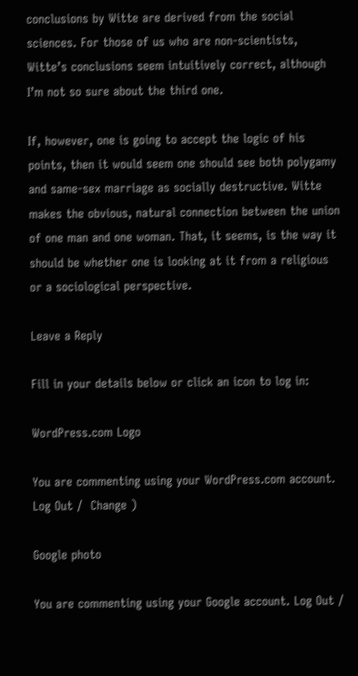conclusions by Witte are derived from the social sciences. For those of us who are non-scientists, Witte’s conclusions seem intuitively correct, although I’m not so sure about the third one.

If, however, one is going to accept the logic of his points, then it would seem one should see both polygamy and same-sex marriage as socially destructive. Witte makes the obvious, natural connection between the union of one man and one woman. That, it seems, is the way it should be whether one is looking at it from a religious or a sociological perspective.

Leave a Reply

Fill in your details below or click an icon to log in:

WordPress.com Logo

You are commenting using your WordPress.com account. Log Out /  Change )

Google photo

You are commenting using your Google account. Log Out /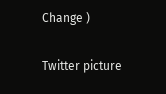Change )

Twitter picture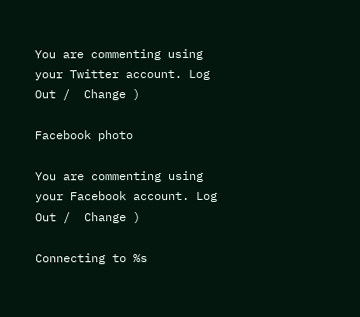You are commenting using your Twitter account. Log Out /  Change )

Facebook photo

You are commenting using your Facebook account. Log Out /  Change )

Connecting to %s